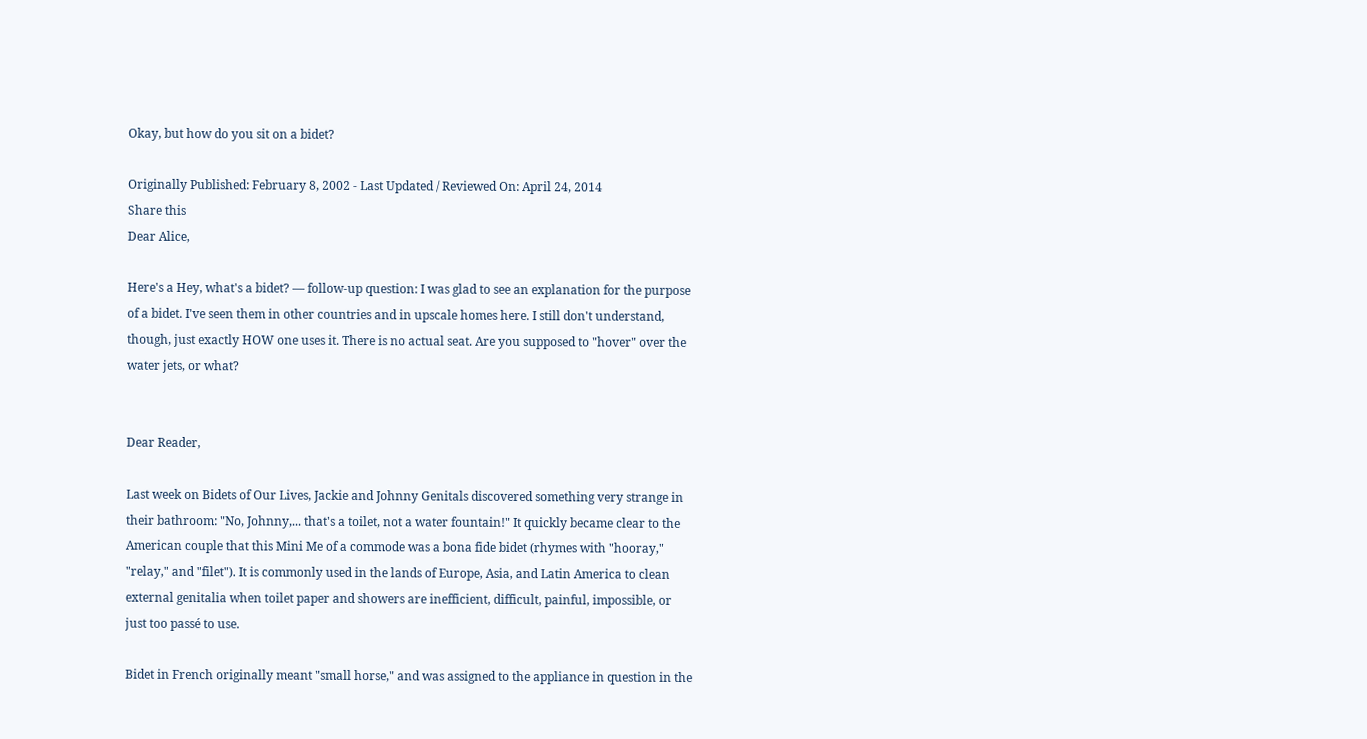Okay, but how do you sit on a bidet?

Originally Published: February 8, 2002 - Last Updated / Reviewed On: April 24, 2014
Share this
Dear Alice,

Here's a Hey, what's a bidet? — follow-up question: I was glad to see an explanation for the purpose of a bidet. I've seen them in other countries and in upscale homes here. I still don't understand, though, just exactly HOW one uses it. There is no actual seat. Are you supposed to "hover" over the water jets, or what?


Dear Reader,

Last week on Bidets of Our Lives, Jackie and Johnny Genitals discovered something very strange in their bathroom: "No, Johnny,... that's a toilet, not a water fountain!" It quickly became clear to the American couple that this Mini Me of a commode was a bona fide bidet (rhymes with "hooray," "relay," and "filet"). It is commonly used in the lands of Europe, Asia, and Latin America to clean external genitalia when toilet paper and showers are inefficient, difficult, painful, impossible, or just too passé to use.

Bidet in French originally meant "small horse," and was assigned to the appliance in question in the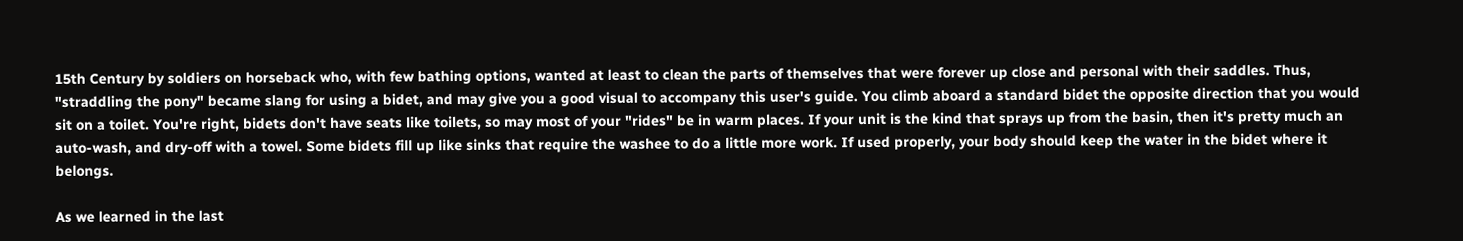15th Century by soldiers on horseback who, with few bathing options, wanted at least to clean the parts of themselves that were forever up close and personal with their saddles. Thus, "straddling the pony" became slang for using a bidet, and may give you a good visual to accompany this user's guide. You climb aboard a standard bidet the opposite direction that you would sit on a toilet. You're right, bidets don't have seats like toilets, so may most of your "rides" be in warm places. If your unit is the kind that sprays up from the basin, then it's pretty much an auto-wash, and dry-off with a towel. Some bidets fill up like sinks that require the washee to do a little more work. If used properly, your body should keep the water in the bidet where it belongs.

As we learned in the last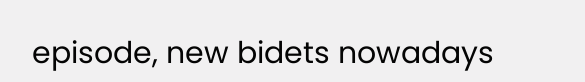episode, new bidets nowadays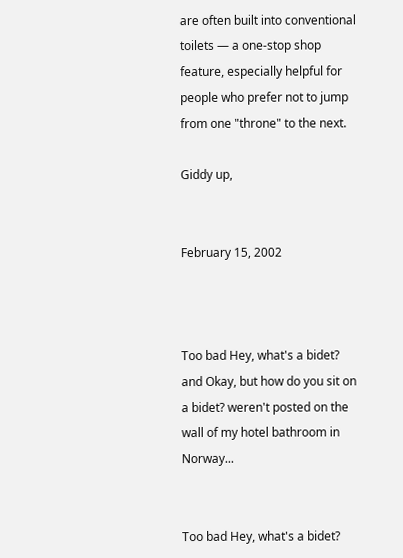are often built into conventional toilets — a one-stop shop feature, especially helpful for people who prefer not to jump from one "throne" to the next.

Giddy up,


February 15, 2002



Too bad Hey, what's a bidet? and Okay, but how do you sit on a bidet? weren't posted on the wall of my hotel bathroom in Norway...


Too bad Hey, what's a bidet?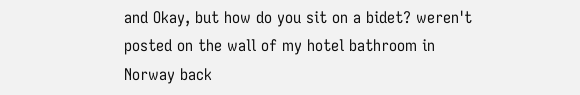and Okay, but how do you sit on a bidet? weren't posted on the wall of my hotel bathroom in Norway back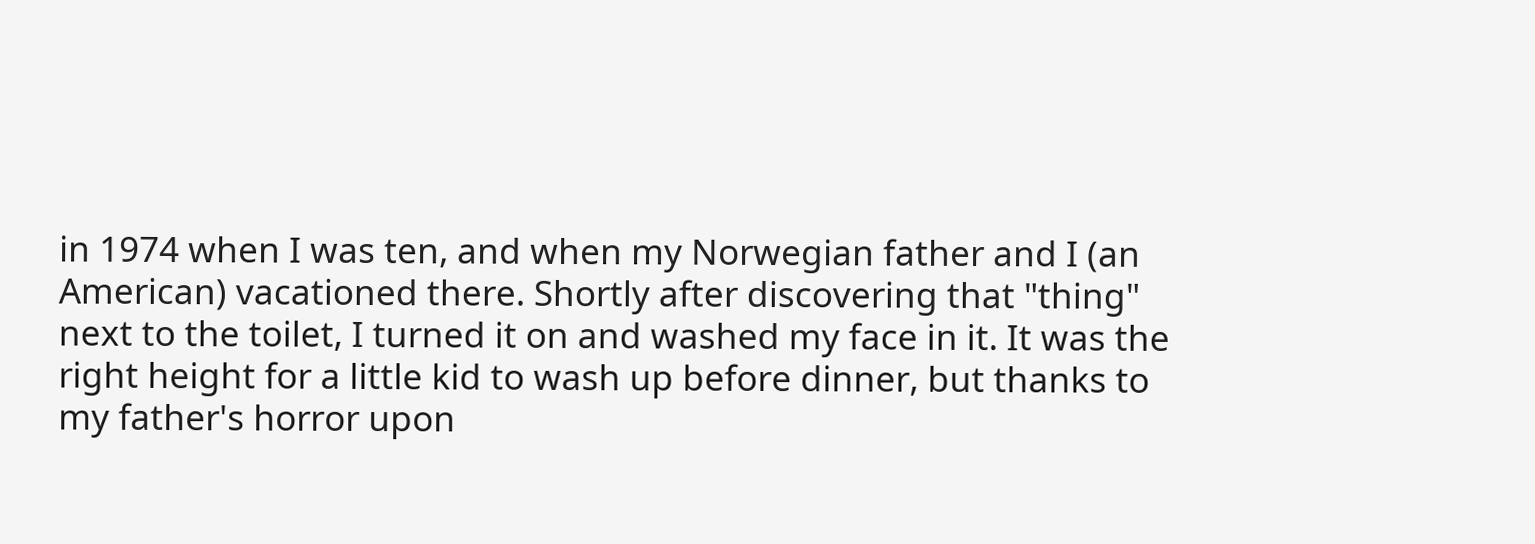in 1974 when I was ten, and when my Norwegian father and I (an American) vacationed there. Shortly after discovering that "thing" next to the toilet, I turned it on and washed my face in it. It was the right height for a little kid to wash up before dinner, but thanks to my father's horror upon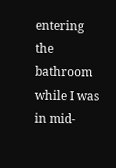entering the bathroom while I was in mid-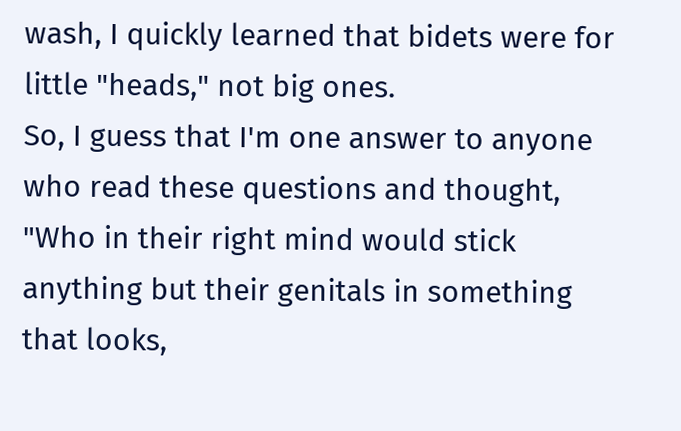wash, I quickly learned that bidets were for little "heads," not big ones.
So, I guess that I'm one answer to anyone who read these questions and thought, "Who in their right mind would stick anything but their genitals in something that looks,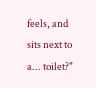feels, and sits next to a... toilet?"